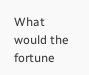What would the fortune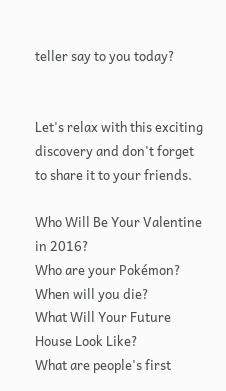teller say to you today?


Let's relax with this exciting discovery and don't forget to share it to your friends.

Who Will Be Your Valentine in 2016?
Who are your Pokémon?
When will you die?
What Will Your Future House Look Like?
What are people's first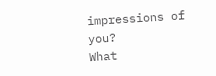impressions of you?
What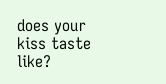does your kiss taste like?